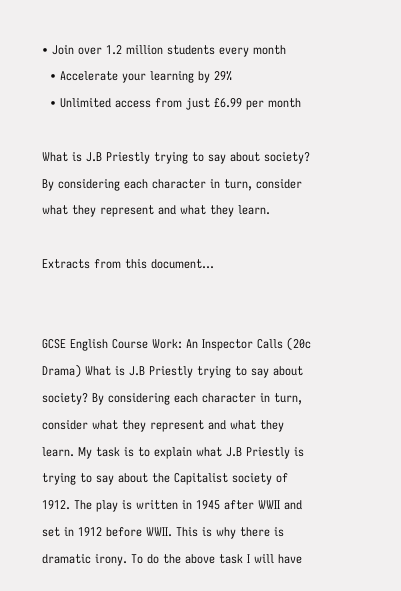• Join over 1.2 million students every month
  • Accelerate your learning by 29%
  • Unlimited access from just £6.99 per month

What is J.B Priestly trying to say about society? By considering each character in turn, consider what they represent and what they learn.

Extracts from this document...


GCSE English Course Work: An Inspector Calls (20c Drama) What is J.B Priestly trying to say about society? By considering each character in turn, consider what they represent and what they learn. My task is to explain what J.B Priestly is trying to say about the Capitalist society of 1912. The play is written in 1945 after WWII and set in 1912 before WWII. This is why there is dramatic irony. To do the above task I will have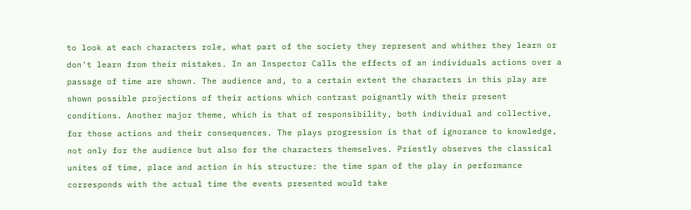to look at each characters role, what part of the society they represent and whither they learn or don't learn from their mistakes. In an Inspector Calls the effects of an individuals actions over a passage of time are shown. The audience and, to a certain extent the characters in this play are shown possible projections of their actions which contrast poignantly with their present conditions. Another major theme, which is that of responsibility, both individual and collective, for those actions and their consequences. The plays progression is that of ignorance to knowledge, not only for the audience but also for the characters themselves. Priestly observes the classical unites of time, place and action in his structure: the time span of the play in performance corresponds with the actual time the events presented would take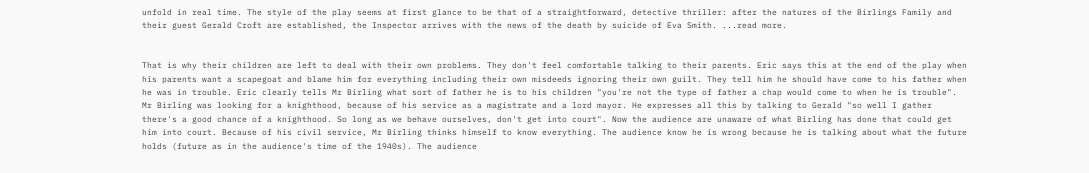unfold in real time. The style of the play seems at first glance to be that of a straightforward, detective thriller: after the natures of the Birlings Family and their guest Gerald Croft are established, the Inspector arrives with the news of the death by suicide of Eva Smith. ...read more.


That is why their children are left to deal with their own problems. They don't feel comfortable talking to their parents. Eric says this at the end of the play when his parents want a scapegoat and blame him for everything including their own misdeeds ignoring their own guilt. They tell him he should have come to his father when he was in trouble. Eric clearly tells Mr Birling what sort of father he is to his children "you're not the type of father a chap would come to when he is trouble". Mr Birling was looking for a knighthood, because of his service as a magistrate and a lord mayor. He expresses all this by talking to Gerald "so well I gather there's a good chance of a knighthood. So long as we behave ourselves, don't get into court". Now the audience are unaware of what Birling has done that could get him into court. Because of his civil service, Mr Birling thinks himself to know everything. The audience know he is wrong because he is talking about what the future holds (future as in the audience's time of the 1940s). The audience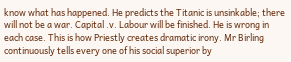know what has happened. He predicts the Titanic is unsinkable; there will not be a war. Capital .v. Labour will be finished. He is wrong in each case. This is how Priestly creates dramatic irony. Mr Birling continuously tells every one of his social superior by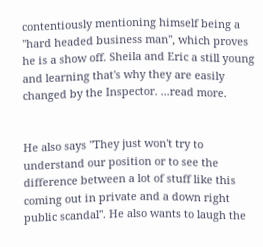contentiously mentioning himself being a "hard headed business man", which proves he is a show off. Sheila and Eric a still young and learning that's why they are easily changed by the Inspector. ...read more.


He also says "They just won't try to understand our position or to see the difference between a lot of stuff like this coming out in private and a down right public scandal". He also wants to laugh the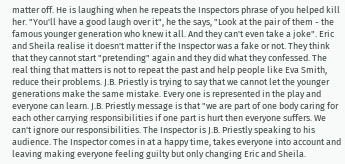matter off. He is laughing when he repeats the Inspectors phrase of you helped kill her. "You'll have a good laugh over it", he the says, "Look at the pair of them - the famous younger generation who knew it all. And they can't even take a joke". Eric and Sheila realise it doesn't matter if the Inspector was a fake or not. They think that they cannot start "pretending" again and they did what they confessed. The real thing that matters is not to repeat the past and help people like Eva Smith, reduce their problems. J.B. Priestly is trying to say that we cannot let the younger generations make the same mistake. Every one is represented in the play and everyone can learn. J.B. Priestly message is that "we are part of one body caring for each other carrying responsibilities if one part is hurt then everyone suffers. We can't ignore our responsibilities. The Inspector is J.B. Priestly speaking to his audience. The Inspector comes in at a happy time, takes everyone into account and leaving making everyone feeling guilty but only changing Eric and Sheila.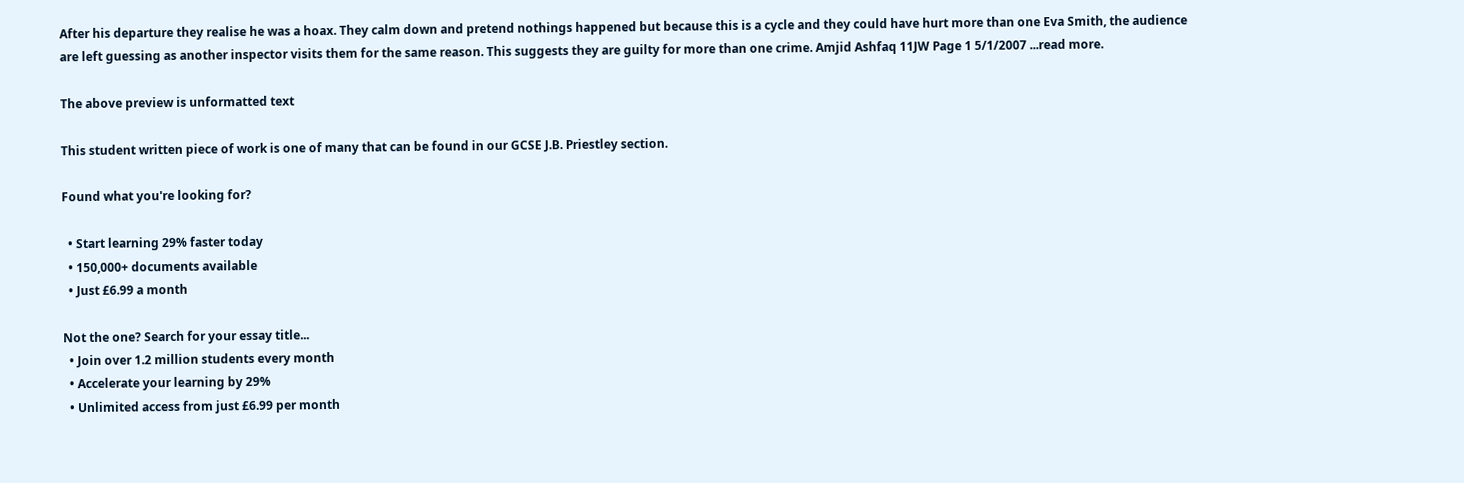After his departure they realise he was a hoax. They calm down and pretend nothings happened but because this is a cycle and they could have hurt more than one Eva Smith, the audience are left guessing as another inspector visits them for the same reason. This suggests they are guilty for more than one crime. Amjid Ashfaq 11JW Page 1 5/1/2007 ...read more.

The above preview is unformatted text

This student written piece of work is one of many that can be found in our GCSE J.B. Priestley section.

Found what you're looking for?

  • Start learning 29% faster today
  • 150,000+ documents available
  • Just £6.99 a month

Not the one? Search for your essay title...
  • Join over 1.2 million students every month
  • Accelerate your learning by 29%
  • Unlimited access from just £6.99 per month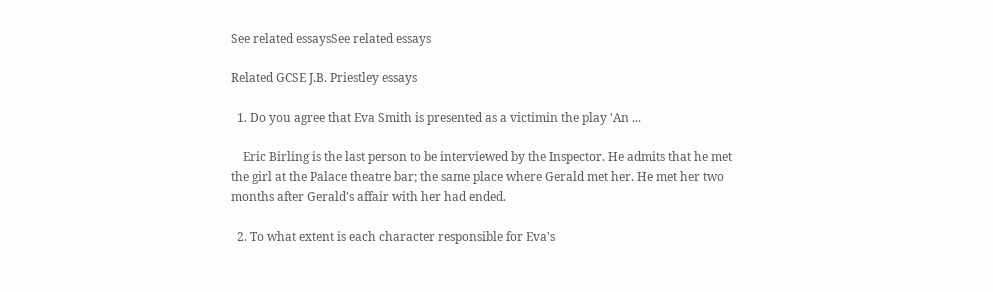See related essaysSee related essays

Related GCSE J.B. Priestley essays

  1. Do you agree that Eva Smith is presented as a victimin the play 'An ...

    Eric Birling is the last person to be interviewed by the Inspector. He admits that he met the girl at the Palace theatre bar; the same place where Gerald met her. He met her two months after Gerald's affair with her had ended.

  2. To what extent is each character responsible for Eva's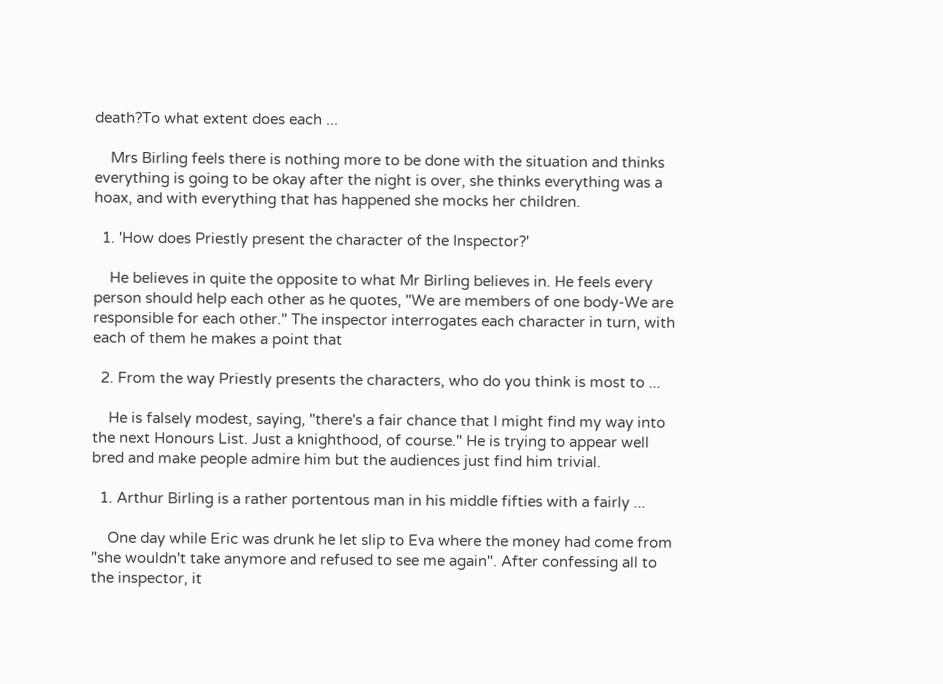death?To what extent does each ...

    Mrs Birling feels there is nothing more to be done with the situation and thinks everything is going to be okay after the night is over, she thinks everything was a hoax, and with everything that has happened she mocks her children.

  1. 'How does Priestly present the character of the Inspector?'

    He believes in quite the opposite to what Mr Birling believes in. He feels every person should help each other as he quotes, "We are members of one body-We are responsible for each other." The inspector interrogates each character in turn, with each of them he makes a point that

  2. From the way Priestly presents the characters, who do you think is most to ...

    He is falsely modest, saying, "there's a fair chance that I might find my way into the next Honours List. Just a knighthood, of course." He is trying to appear well bred and make people admire him but the audiences just find him trivial.

  1. Arthur Birling is a rather portentous man in his middle fifties with a fairly ...

    One day while Eric was drunk he let slip to Eva where the money had come from "she wouldn't take anymore and refused to see me again". After confessing all to the inspector, it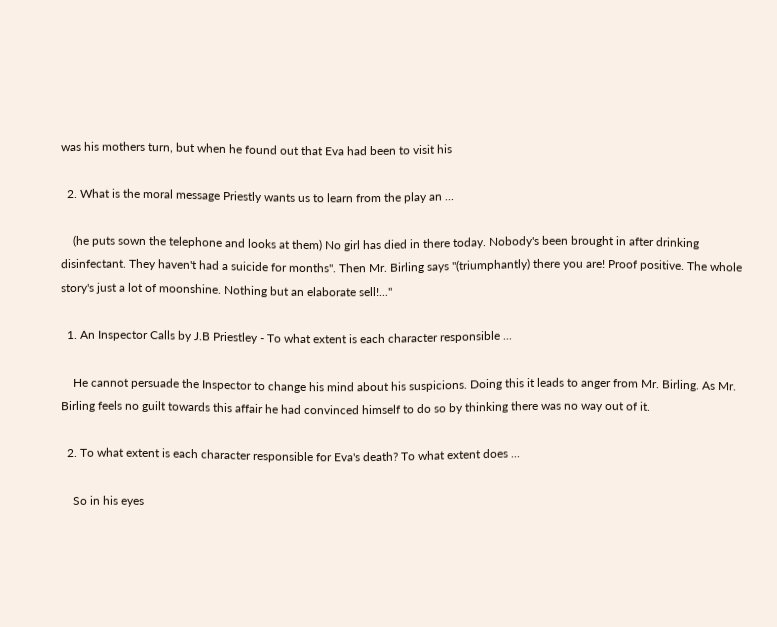was his mothers turn, but when he found out that Eva had been to visit his

  2. What is the moral message Priestly wants us to learn from the play an ...

    (he puts sown the telephone and looks at them) No girl has died in there today. Nobody's been brought in after drinking disinfectant. They haven't had a suicide for months". Then Mr. Birling says "(triumphantly) there you are! Proof positive. The whole story's just a lot of moonshine. Nothing but an elaborate sell!..."

  1. An Inspector Calls by J.B Priestley - To what extent is each character responsible ...

    He cannot persuade the Inspector to change his mind about his suspicions. Doing this it leads to anger from Mr. Birling. As Mr. Birling feels no guilt towards this affair he had convinced himself to do so by thinking there was no way out of it.

  2. To what extent is each character responsible for Eva's death? To what extent does ...

    So in his eyes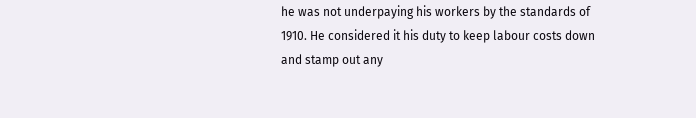he was not underpaying his workers by the standards of 1910. He considered it his duty to keep labour costs down and stamp out any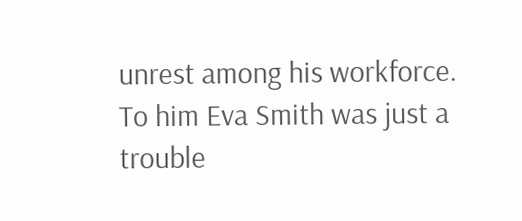unrest among his workforce. To him Eva Smith was just a trouble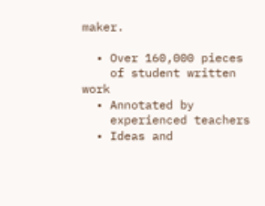maker.

  • Over 160,000 pieces
    of student written work
  • Annotated by
    experienced teachers
  • Ideas and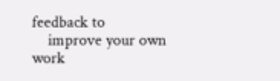feedback to
    improve your own work